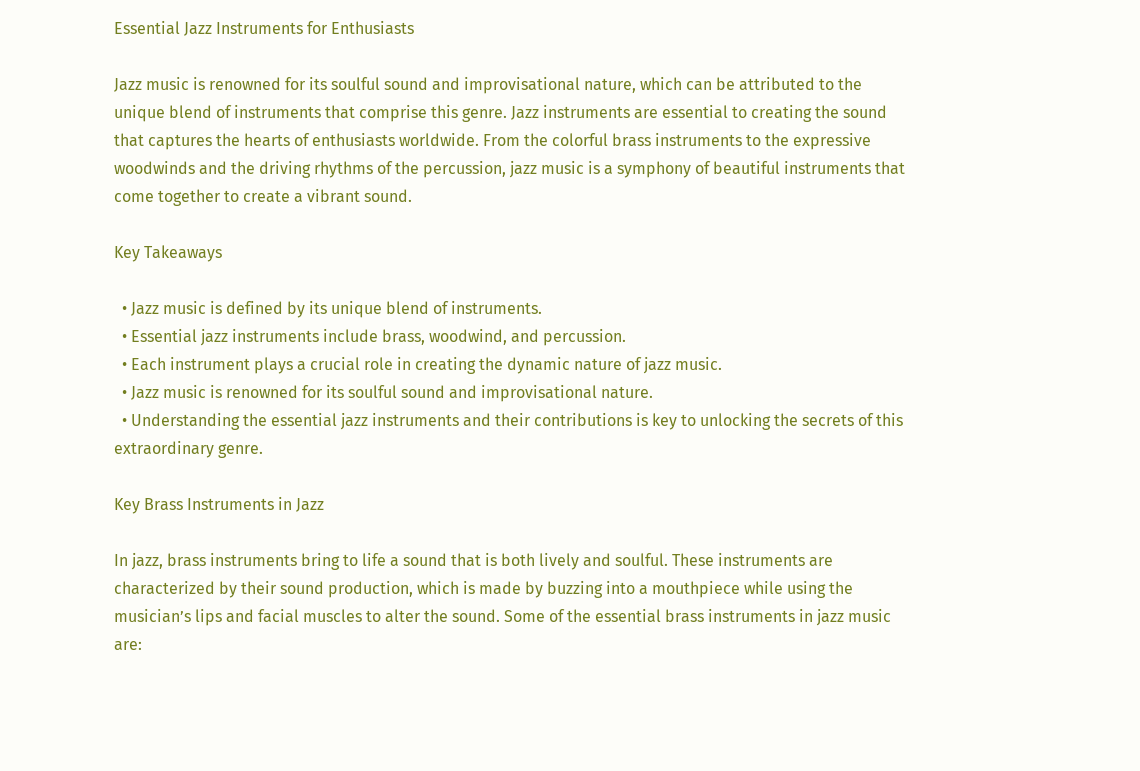Essential Jazz Instruments for Enthusiasts

Jazz music is renowned for its soulful sound and improvisational nature, which can be attributed to the unique blend of instruments that comprise this genre. Jazz instruments are essential to creating the sound that captures the hearts of enthusiasts worldwide. From the colorful brass instruments to the expressive woodwinds and the driving rhythms of the percussion, jazz music is a symphony of beautiful instruments that come together to create a vibrant sound.

Key Takeaways

  • Jazz music is defined by its unique blend of instruments.
  • Essential jazz instruments include brass, woodwind, and percussion.
  • Each instrument plays a crucial role in creating the dynamic nature of jazz music.
  • Jazz music is renowned for its soulful sound and improvisational nature.
  • Understanding the essential jazz instruments and their contributions is key to unlocking the secrets of this extraordinary genre.

Key Brass Instruments in Jazz

In jazz, brass instruments bring to life a sound that is both lively and soulful. These instruments are characterized by their sound production, which is made by buzzing into a mouthpiece while using the musician’s lips and facial muscles to alter the sound. Some of the essential brass instruments in jazz music are: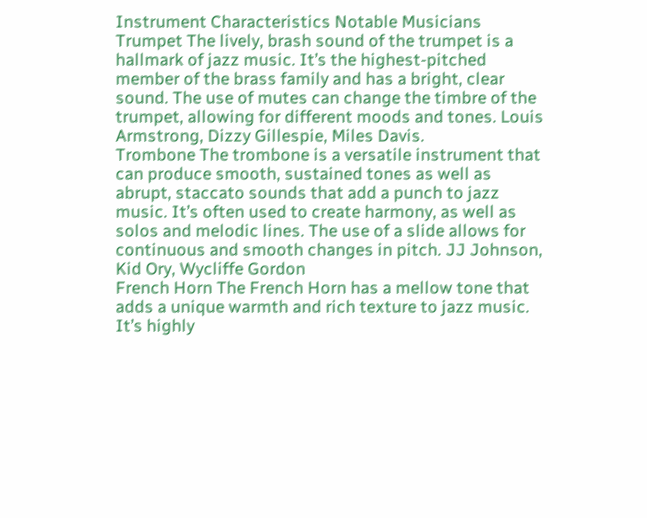Instrument Characteristics Notable Musicians
Trumpet The lively, brash sound of the trumpet is a hallmark of jazz music. It’s the highest-pitched member of the brass family and has a bright, clear sound. The use of mutes can change the timbre of the trumpet, allowing for different moods and tones. Louis Armstrong, Dizzy Gillespie, Miles Davis.
Trombone The trombone is a versatile instrument that can produce smooth, sustained tones as well as abrupt, staccato sounds that add a punch to jazz music. It’s often used to create harmony, as well as solos and melodic lines. The use of a slide allows for continuous and smooth changes in pitch. JJ Johnson, Kid Ory, Wycliffe Gordon
French Horn The French Horn has a mellow tone that adds a unique warmth and rich texture to jazz music. It’s highly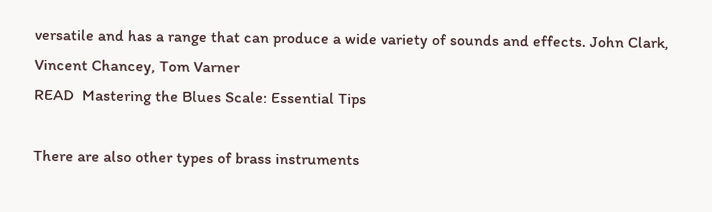versatile and has a range that can produce a wide variety of sounds and effects. John Clark, Vincent Chancey, Tom Varner
READ  Mastering the Blues Scale: Essential Tips

There are also other types of brass instruments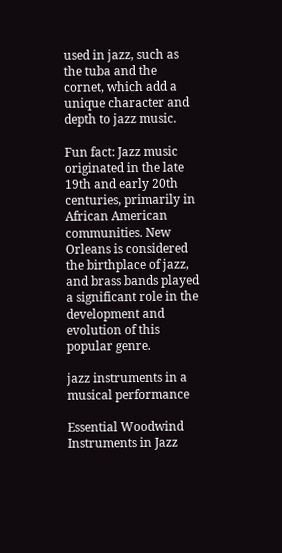used in jazz, such as the tuba and the cornet, which add a unique character and depth to jazz music.

Fun fact: Jazz music originated in the late 19th and early 20th centuries, primarily in African American communities. New Orleans is considered the birthplace of jazz, and brass bands played a significant role in the development and evolution of this popular genre.

jazz instruments in a musical performance

Essential Woodwind Instruments in Jazz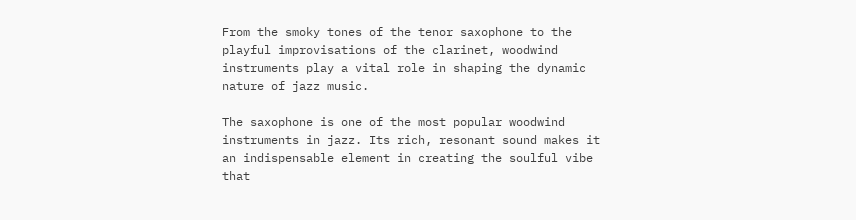From the smoky tones of the tenor saxophone to the playful improvisations of the clarinet, woodwind instruments play a vital role in shaping the dynamic nature of jazz music.

The saxophone is one of the most popular woodwind instruments in jazz. Its rich, resonant sound makes it an indispensable element in creating the soulful vibe that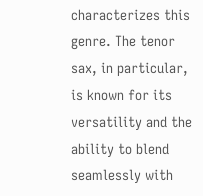characterizes this genre. The tenor sax, in particular, is known for its versatility and the ability to blend seamlessly with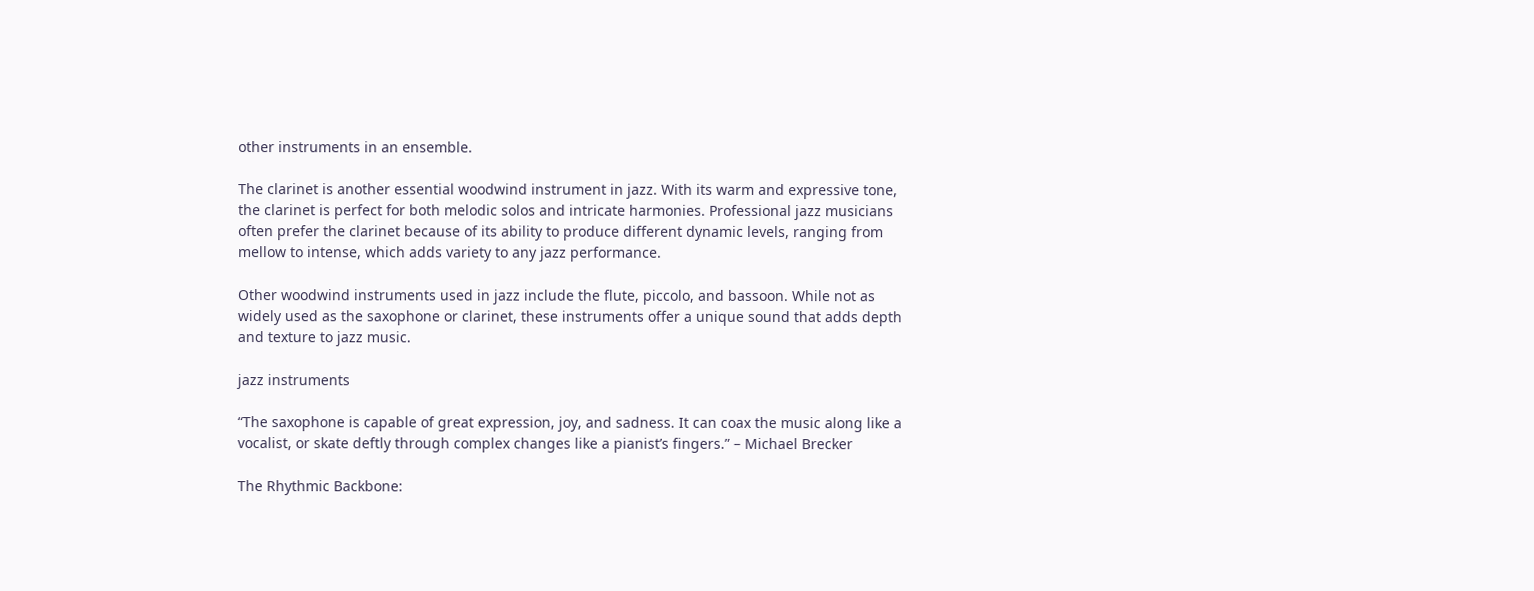other instruments in an ensemble.

The clarinet is another essential woodwind instrument in jazz. With its warm and expressive tone, the clarinet is perfect for both melodic solos and intricate harmonies. Professional jazz musicians often prefer the clarinet because of its ability to produce different dynamic levels, ranging from mellow to intense, which adds variety to any jazz performance.

Other woodwind instruments used in jazz include the flute, piccolo, and bassoon. While not as widely used as the saxophone or clarinet, these instruments offer a unique sound that adds depth and texture to jazz music.

jazz instruments

“The saxophone is capable of great expression, joy, and sadness. It can coax the music along like a vocalist, or skate deftly through complex changes like a pianist’s fingers.” – Michael Brecker

The Rhythmic Backbone: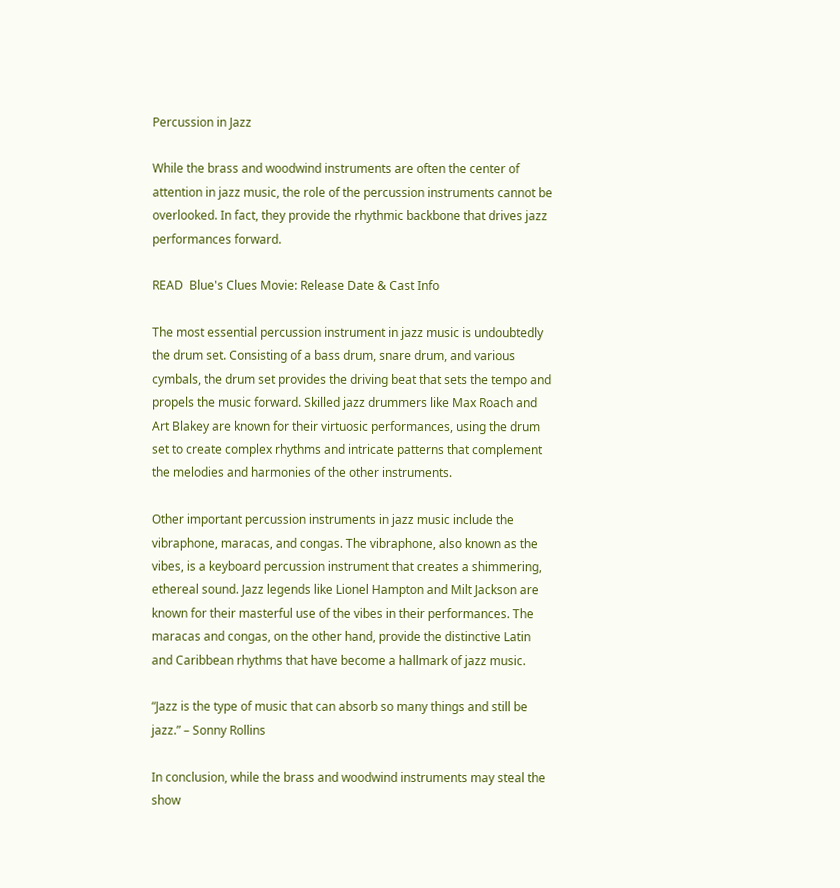Percussion in Jazz

While the brass and woodwind instruments are often the center of attention in jazz music, the role of the percussion instruments cannot be overlooked. In fact, they provide the rhythmic backbone that drives jazz performances forward.

READ  Blue's Clues Movie: Release Date & Cast Info

The most essential percussion instrument in jazz music is undoubtedly the drum set. Consisting of a bass drum, snare drum, and various cymbals, the drum set provides the driving beat that sets the tempo and propels the music forward. Skilled jazz drummers like Max Roach and Art Blakey are known for their virtuosic performances, using the drum set to create complex rhythms and intricate patterns that complement the melodies and harmonies of the other instruments.

Other important percussion instruments in jazz music include the vibraphone, maracas, and congas. The vibraphone, also known as the vibes, is a keyboard percussion instrument that creates a shimmering, ethereal sound. Jazz legends like Lionel Hampton and Milt Jackson are known for their masterful use of the vibes in their performances. The maracas and congas, on the other hand, provide the distinctive Latin and Caribbean rhythms that have become a hallmark of jazz music.

“Jazz is the type of music that can absorb so many things and still be jazz.” – Sonny Rollins

In conclusion, while the brass and woodwind instruments may steal the show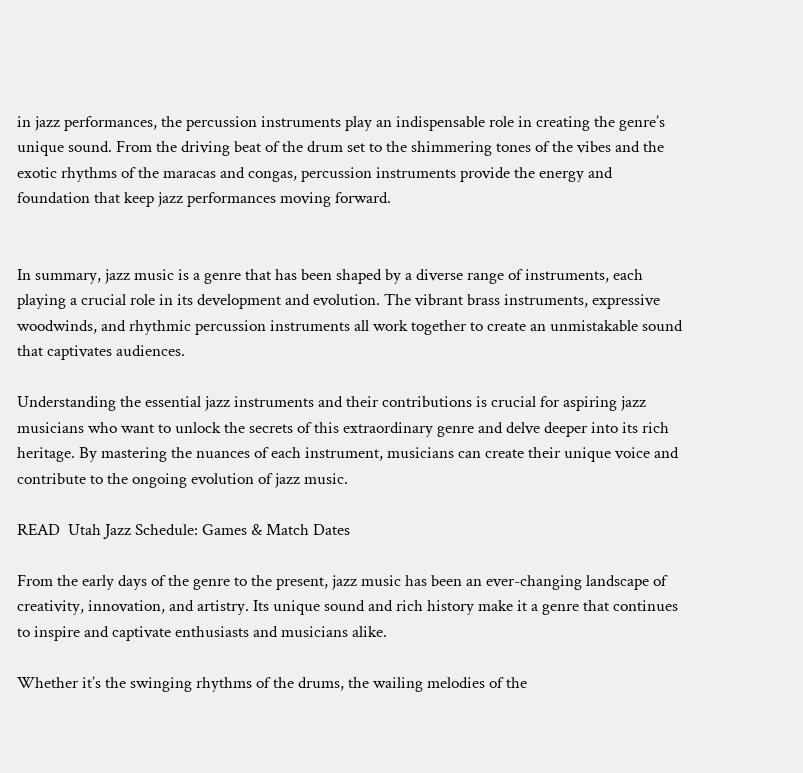in jazz performances, the percussion instruments play an indispensable role in creating the genre’s unique sound. From the driving beat of the drum set to the shimmering tones of the vibes and the exotic rhythms of the maracas and congas, percussion instruments provide the energy and foundation that keep jazz performances moving forward.


In summary, jazz music is a genre that has been shaped by a diverse range of instruments, each playing a crucial role in its development and evolution. The vibrant brass instruments, expressive woodwinds, and rhythmic percussion instruments all work together to create an unmistakable sound that captivates audiences.

Understanding the essential jazz instruments and their contributions is crucial for aspiring jazz musicians who want to unlock the secrets of this extraordinary genre and delve deeper into its rich heritage. By mastering the nuances of each instrument, musicians can create their unique voice and contribute to the ongoing evolution of jazz music.

READ  Utah Jazz Schedule: Games & Match Dates

From the early days of the genre to the present, jazz music has been an ever-changing landscape of creativity, innovation, and artistry. Its unique sound and rich history make it a genre that continues to inspire and captivate enthusiasts and musicians alike.

Whether it’s the swinging rhythms of the drums, the wailing melodies of the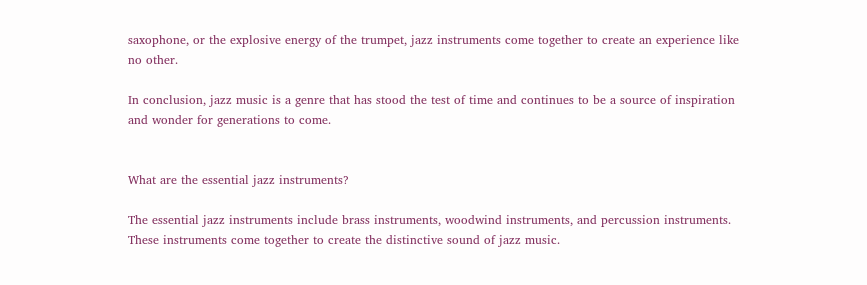saxophone, or the explosive energy of the trumpet, jazz instruments come together to create an experience like no other.

In conclusion, jazz music is a genre that has stood the test of time and continues to be a source of inspiration and wonder for generations to come.


What are the essential jazz instruments?

The essential jazz instruments include brass instruments, woodwind instruments, and percussion instruments. These instruments come together to create the distinctive sound of jazz music.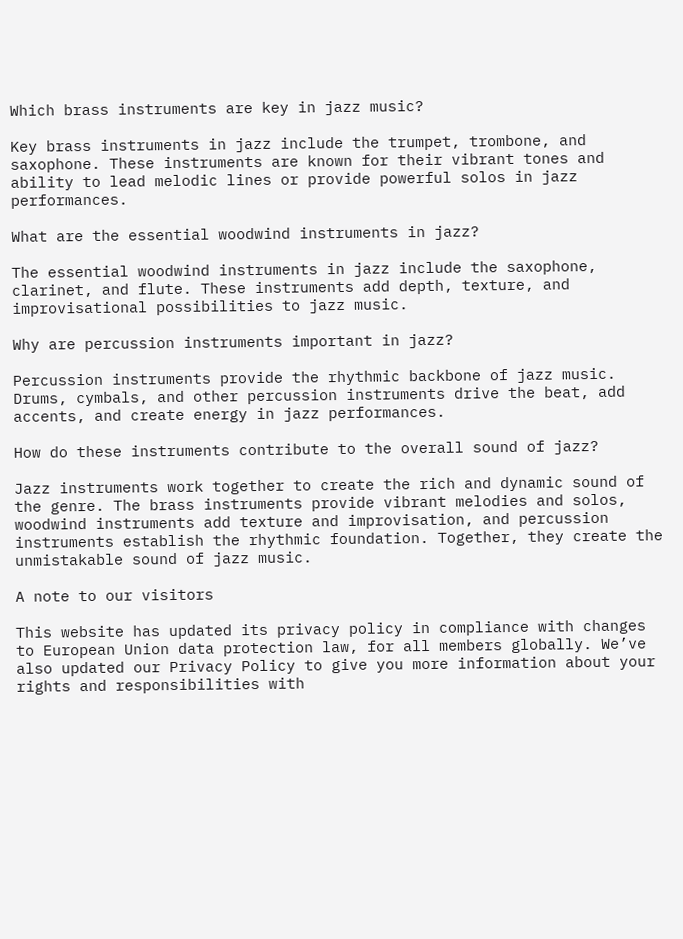Which brass instruments are key in jazz music?

Key brass instruments in jazz include the trumpet, trombone, and saxophone. These instruments are known for their vibrant tones and ability to lead melodic lines or provide powerful solos in jazz performances.

What are the essential woodwind instruments in jazz?

The essential woodwind instruments in jazz include the saxophone, clarinet, and flute. These instruments add depth, texture, and improvisational possibilities to jazz music.

Why are percussion instruments important in jazz?

Percussion instruments provide the rhythmic backbone of jazz music. Drums, cymbals, and other percussion instruments drive the beat, add accents, and create energy in jazz performances.

How do these instruments contribute to the overall sound of jazz?

Jazz instruments work together to create the rich and dynamic sound of the genre. The brass instruments provide vibrant melodies and solos, woodwind instruments add texture and improvisation, and percussion instruments establish the rhythmic foundation. Together, they create the unmistakable sound of jazz music.

A note to our visitors

This website has updated its privacy policy in compliance with changes to European Union data protection law, for all members globally. We’ve also updated our Privacy Policy to give you more information about your rights and responsibilities with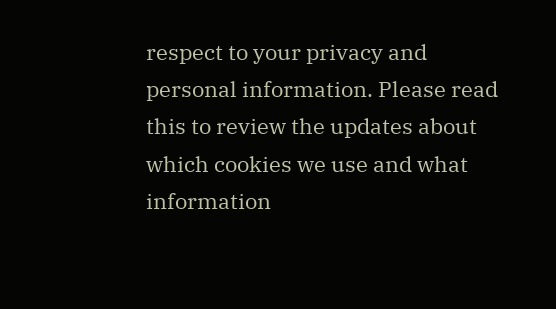respect to your privacy and personal information. Please read this to review the updates about which cookies we use and what information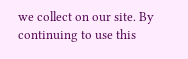we collect on our site. By continuing to use this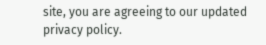site, you are agreeing to our updated privacy policy.